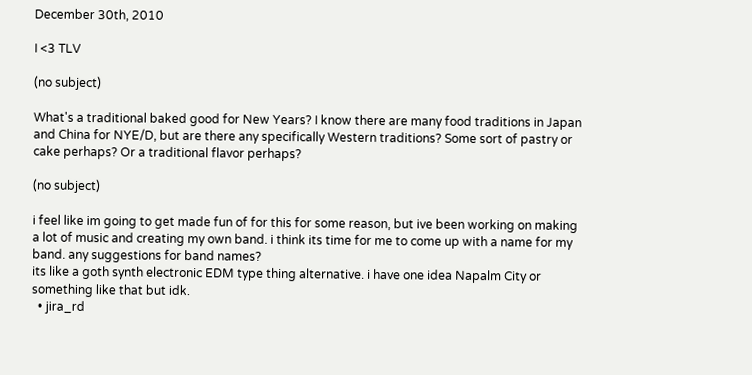December 30th, 2010

I <3 TLV

(no subject)

What's a traditional baked good for New Years? I know there are many food traditions in Japan and China for NYE/D, but are there any specifically Western traditions? Some sort of pastry or cake perhaps? Or a traditional flavor perhaps?

(no subject)

i feel like im going to get made fun of for this for some reason, but ive been working on making a lot of music and creating my own band. i think its time for me to come up with a name for my band. any suggestions for band names?
its like a goth synth electronic EDM type thing alternative. i have one idea Napalm City or something like that but idk.
  • jira_rd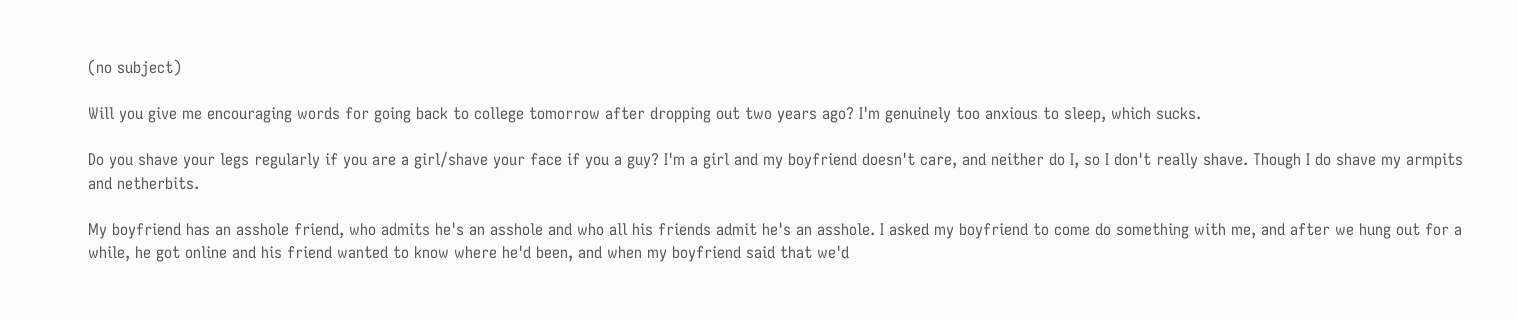(no subject)

Will you give me encouraging words for going back to college tomorrow after dropping out two years ago? I'm genuinely too anxious to sleep, which sucks.

Do you shave your legs regularly if you are a girl/shave your face if you a guy? I'm a girl and my boyfriend doesn't care, and neither do I, so I don't really shave. Though I do shave my armpits and netherbits.

My boyfriend has an asshole friend, who admits he's an asshole and who all his friends admit he's an asshole. I asked my boyfriend to come do something with me, and after we hung out for a while, he got online and his friend wanted to know where he'd been, and when my boyfriend said that we'd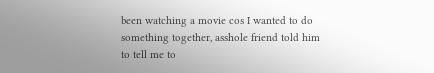been watching a movie cos I wanted to do something together, asshole friend told him to tell me to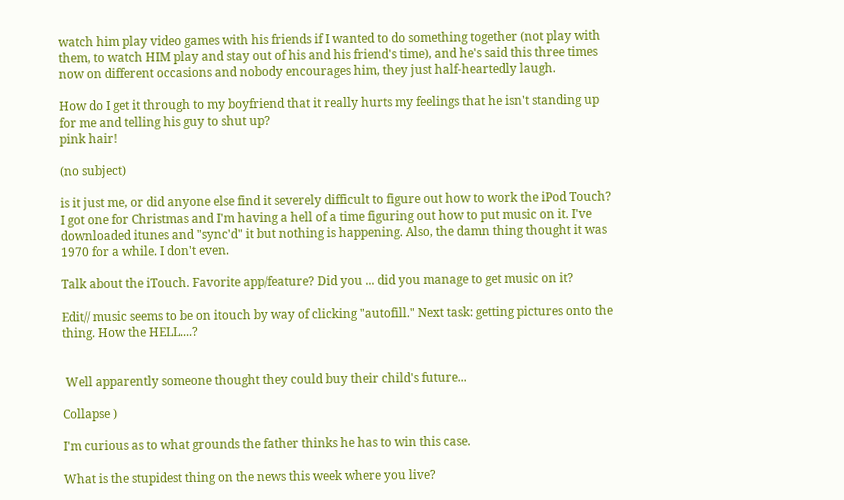watch him play video games with his friends if I wanted to do something together (not play with them, to watch HIM play and stay out of his and his friend's time), and he's said this three times now on different occasions and nobody encourages him, they just half-heartedly laugh.

How do I get it through to my boyfriend that it really hurts my feelings that he isn't standing up for me and telling his guy to shut up?
pink hair!

(no subject)

is it just me, or did anyone else find it severely difficult to figure out how to work the iPod Touch? I got one for Christmas and I'm having a hell of a time figuring out how to put music on it. I've downloaded itunes and "sync'd" it but nothing is happening. Also, the damn thing thought it was 1970 for a while. I don't even.

Talk about the iTouch. Favorite app/feature? Did you ... did you manage to get music on it?

Edit// music seems to be on itouch by way of clicking "autofill." Next task: getting pictures onto the thing. How the HELL....?


 Well apparently someone thought they could buy their child's future...

Collapse )

I'm curious as to what grounds the father thinks he has to win this case.

What is the stupidest thing on the news this week where you live?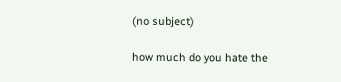(no subject)

how much do you hate the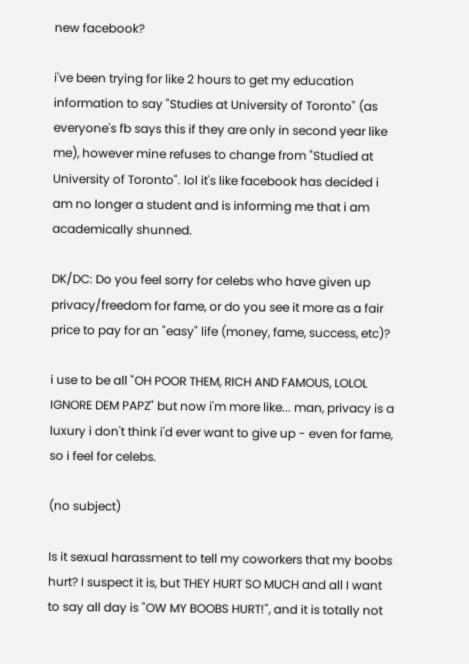new facebook?

i've been trying for like 2 hours to get my education information to say "Studies at University of Toronto" (as everyone's fb says this if they are only in second year like me), however mine refuses to change from "Studied at University of Toronto". lol it's like facebook has decided i am no longer a student and is informing me that i am academically shunned.

DK/DC: Do you feel sorry for celebs who have given up privacy/freedom for fame, or do you see it more as a fair price to pay for an "easy" life (money, fame, success, etc)?

i use to be all "OH POOR THEM, RICH AND FAMOUS, LOLOL IGNORE DEM PAPZ" but now i'm more like... man, privacy is a luxury i don't think i'd ever want to give up - even for fame, so i feel for celebs.

(no subject)

Is it sexual harassment to tell my coworkers that my boobs hurt? I suspect it is, but THEY HURT SO MUCH and all I want to say all day is "OW MY BOOBS HURT!", and it is totally not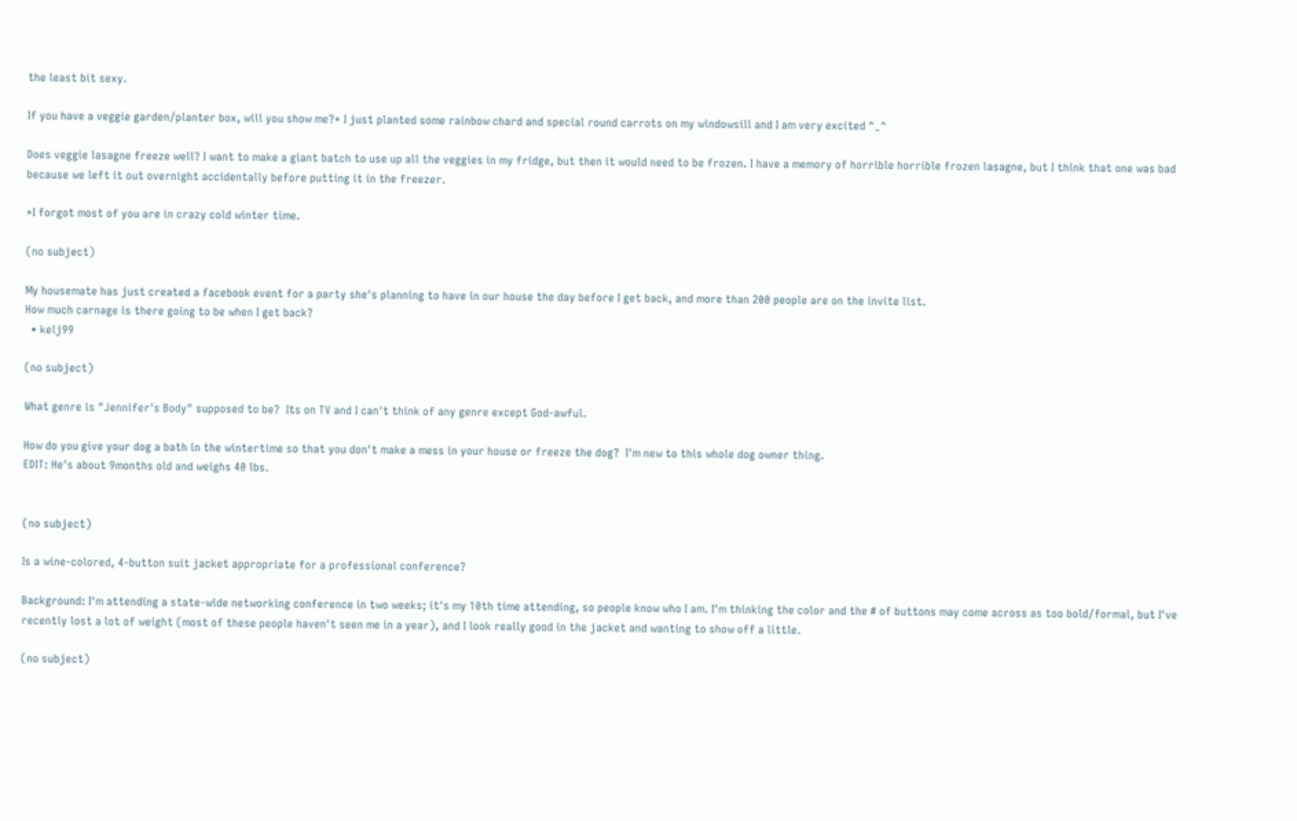the least bit sexy.

If you have a veggie garden/planter box, will you show me?* I just planted some rainbow chard and special round carrots on my windowsill and I am very excited ^_^

Does veggie lasagne freeze well? I want to make a giant batch to use up all the veggies in my fridge, but then it would need to be frozen. I have a memory of horrible horrible frozen lasagne, but I think that one was bad because we left it out overnight accidentally before putting it in the freezer.

*I forgot most of you are in crazy cold winter time.

(no subject)

My housemate has just created a facebook event for a party she's planning to have in our house the day before I get back, and more than 200 people are on the invite list.
How much carnage is there going to be when I get back?
  • kelj99

(no subject)

What genre is "Jennifer's Body" supposed to be?  Its on TV and I can't think of any genre except God-awful.

How do you give your dog a bath in the wintertime so that you don't make a mess in your house or freeze the dog?  I'm new to this whole dog owner thing.
EDIT: He's about 9months old and weighs 40 lbs.


(no subject)

Is a wine-colored, 4-button suit jacket appropriate for a professional conference?

Background: I'm attending a state-wide networking conference in two weeks; it's my 10th time attending, so people know who I am. I'm thinking the color and the # of buttons may come across as too bold/formal, but I've recently lost a lot of weight (most of these people haven't seen me in a year), and I look really good in the jacket and wanting to show off a little.

(no subject)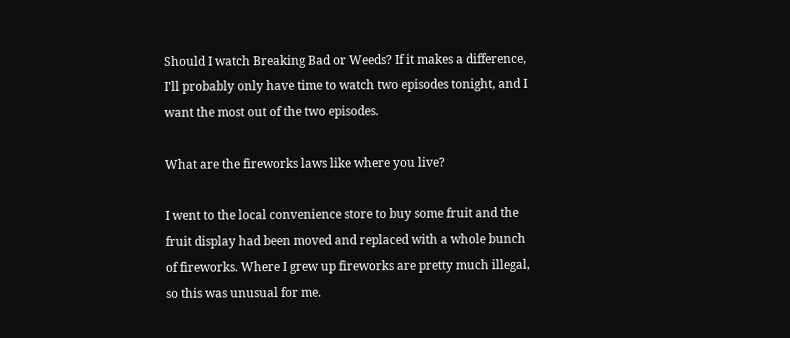Should I watch Breaking Bad or Weeds? If it makes a difference, I'll probably only have time to watch two episodes tonight, and I want the most out of the two episodes.

What are the fireworks laws like where you live?

I went to the local convenience store to buy some fruit and the fruit display had been moved and replaced with a whole bunch of fireworks. Where I grew up fireworks are pretty much illegal, so this was unusual for me.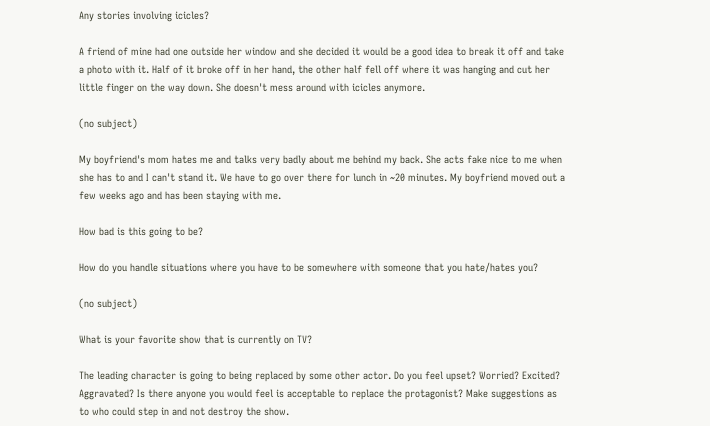Any stories involving icicles?

A friend of mine had one outside her window and she decided it would be a good idea to break it off and take a photo with it. Half of it broke off in her hand, the other half fell off where it was hanging and cut her little finger on the way down. She doesn't mess around with icicles anymore.

(no subject)

My boyfriend's mom hates me and talks very badly about me behind my back. She acts fake nice to me when she has to and I can't stand it. We have to go over there for lunch in ~20 minutes. My boyfriend moved out a few weeks ago and has been staying with me.

How bad is this going to be?

How do you handle situations where you have to be somewhere with someone that you hate/hates you?

(no subject)

What is your favorite show that is currently on TV?

The leading character is going to being replaced by some other actor. Do you feel upset? Worried? Excited? Aggravated? Is there anyone you would feel is acceptable to replace the protagonist? Make suggestions as to who could step in and not destroy the show.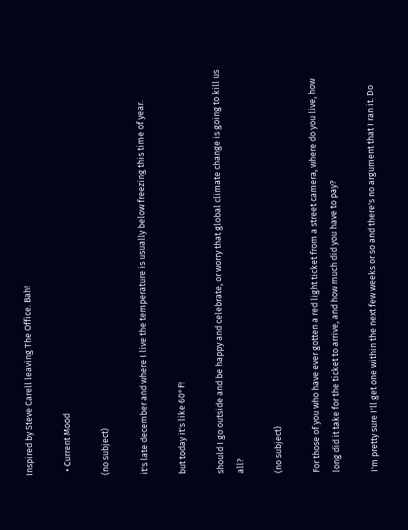Inspired by Steve Carell leaving The Office. Bah!

  • Current Mood

(no subject)

it's late december and where I live the temperature is usually below freezing this time of year.

but today it's like 60°F!

should I go outside and be happy and celebrate, or worry that global climate change is going to kill us all?

(no subject)

For those of you who have ever gotten a red light ticket from a street camera, where do you live, how long did it take for the ticket to arrive, and how much did you have to pay?

I'm pretty sure I'll get one within the next few weeks or so and there's no argument that I ran it. Do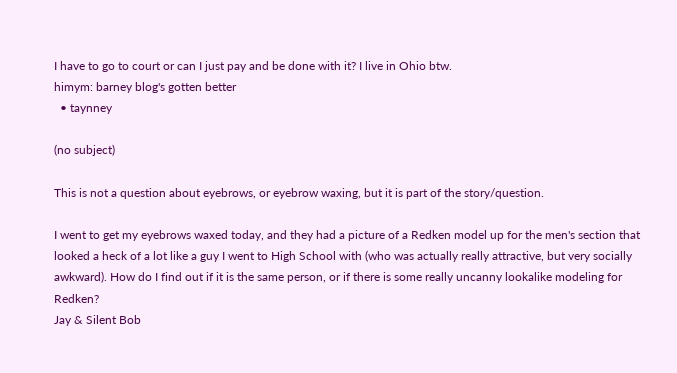I have to go to court or can I just pay and be done with it? I live in Ohio btw.
himym: barney blog's gotten better
  • taynney

(no subject)

This is not a question about eyebrows, or eyebrow waxing, but it is part of the story/question.

I went to get my eyebrows waxed today, and they had a picture of a Redken model up for the men's section that looked a heck of a lot like a guy I went to High School with (who was actually really attractive, but very socially awkward). How do I find out if it is the same person, or if there is some really uncanny lookalike modeling for Redken?
Jay & Silent Bob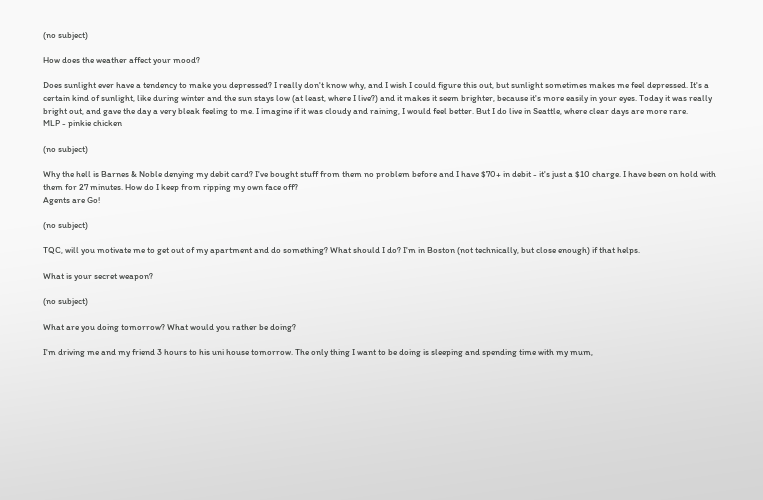(no subject)

How does the weather affect your mood?

Does sunlight ever have a tendency to make you depressed? I really don't know why, and I wish I could figure this out, but sunlight sometimes makes me feel depressed. It's a certain kind of sunlight, like during winter and the sun stays low (at least, where I live?) and it makes it seem brighter, because it's more easily in your eyes. Today it was really bright out, and gave the day a very bleak feeling to me. I imagine if it was cloudy and raining, I would feel better. But I do live in Seattle, where clear days are more rare.
MLP - pinkie chicken

(no subject)

Why the hell is Barnes & Noble denying my debit card? I've bought stuff from them no problem before and I have $70+ in debit - it's just a $10 charge. I have been on hold with them for 27 minutes. How do I keep from ripping my own face off?
Agents are Go!

(no subject)

TQC, will you motivate me to get out of my apartment and do something? What should I do? I'm in Boston (not technically, but close enough) if that helps.

What is your secret weapon?

(no subject)

What are you doing tomorrow? What would you rather be doing?

I'm driving me and my friend 3 hours to his uni house tomorrow. The only thing I want to be doing is sleeping and spending time with my mum,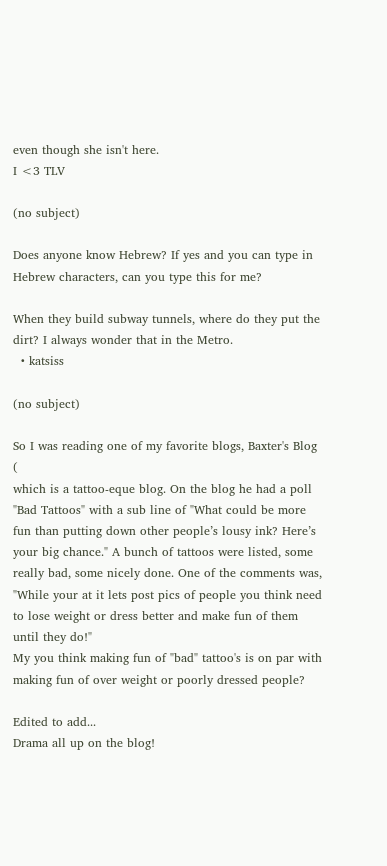even though she isn't here.
I <3 TLV

(no subject)

Does anyone know Hebrew? If yes and you can type in Hebrew characters, can you type this for me?

When they build subway tunnels, where do they put the dirt? I always wonder that in the Metro.
  • katsiss

(no subject)

So I was reading one of my favorite blogs, Baxter's Blog (
which is a tattoo-eque blog. On the blog he had a poll "Bad Tattoos" with a sub line of "What could be more fun than putting down other people’s lousy ink? Here’s your big chance." A bunch of tattoos were listed, some really bad, some nicely done. One of the comments was, "While your at it lets post pics of people you think need to lose weight or dress better and make fun of them until they do!"
My you think making fun of "bad" tattoo's is on par with making fun of over weight or poorly dressed people?

Edited to add...
Drama all up on the blog!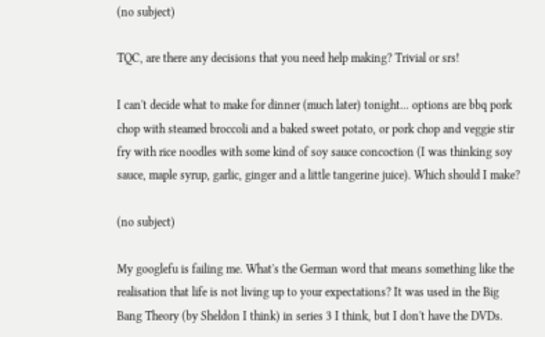(no subject)

TQC, are there any decisions that you need help making? Trivial or srs!

I can't decide what to make for dinner (much later) tonight... options are bbq pork chop with steamed broccoli and a baked sweet potato, or pork chop and veggie stir fry with rice noodles with some kind of soy sauce concoction (I was thinking soy sauce, maple syrup, garlic, ginger and a little tangerine juice). Which should I make?

(no subject)

My googlefu is failing me. What's the German word that means something like the realisation that life is not living up to your expectations? It was used in the Big Bang Theory (by Sheldon I think) in series 3 I think, but I don't have the DVDs.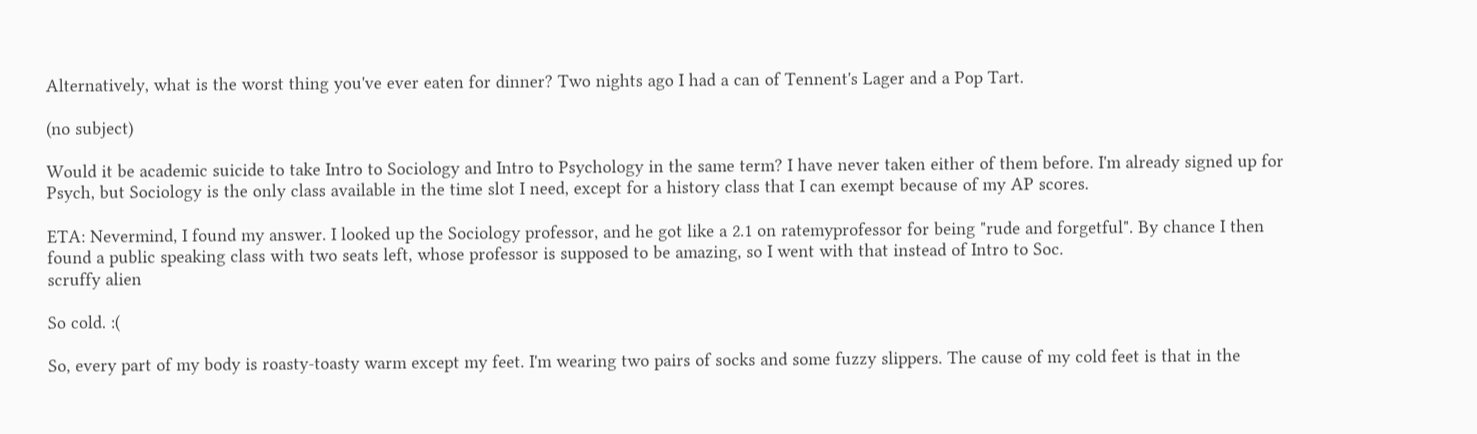Alternatively, what is the worst thing you've ever eaten for dinner? Two nights ago I had a can of Tennent's Lager and a Pop Tart.

(no subject)

Would it be academic suicide to take Intro to Sociology and Intro to Psychology in the same term? I have never taken either of them before. I'm already signed up for Psych, but Sociology is the only class available in the time slot I need, except for a history class that I can exempt because of my AP scores.

ETA: Nevermind, I found my answer. I looked up the Sociology professor, and he got like a 2.1 on ratemyprofessor for being "rude and forgetful". By chance I then found a public speaking class with two seats left, whose professor is supposed to be amazing, so I went with that instead of Intro to Soc.
scruffy alien

So cold. :(

So, every part of my body is roasty-toasty warm except my feet. I'm wearing two pairs of socks and some fuzzy slippers. The cause of my cold feet is that in the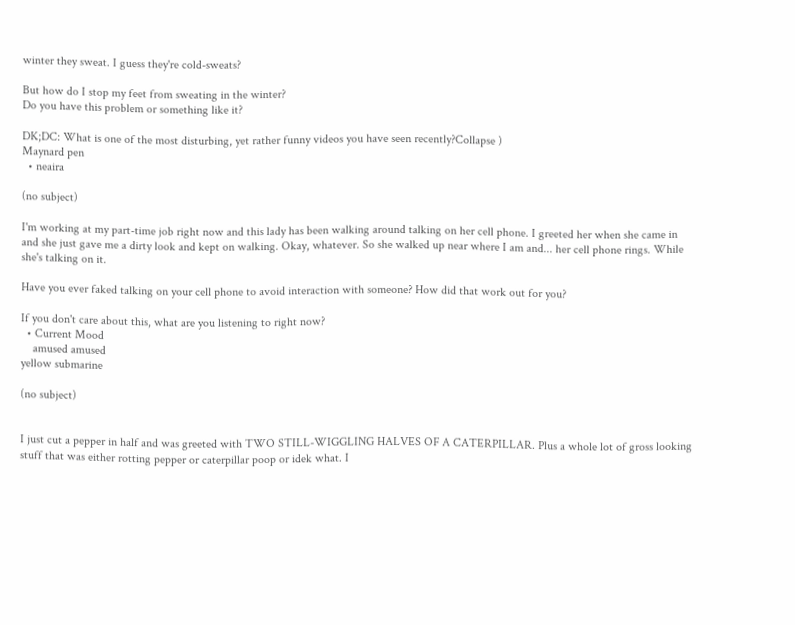winter they sweat. I guess they're cold-sweats?

But how do I stop my feet from sweating in the winter?
Do you have this problem or something like it?

DK;DC: What is one of the most disturbing, yet rather funny videos you have seen recently?Collapse )
Maynard pen
  • neaira

(no subject)

I'm working at my part-time job right now and this lady has been walking around talking on her cell phone. I greeted her when she came in and she just gave me a dirty look and kept on walking. Okay, whatever. So she walked up near where I am and... her cell phone rings. While she's talking on it.

Have you ever faked talking on your cell phone to avoid interaction with someone? How did that work out for you?

If you don't care about this, what are you listening to right now?
  • Current Mood
    amused amused
yellow submarine

(no subject)


I just cut a pepper in half and was greeted with TWO STILL-WIGGLING HALVES OF A CATERPILLAR. Plus a whole lot of gross looking stuff that was either rotting pepper or caterpillar poop or idek what. I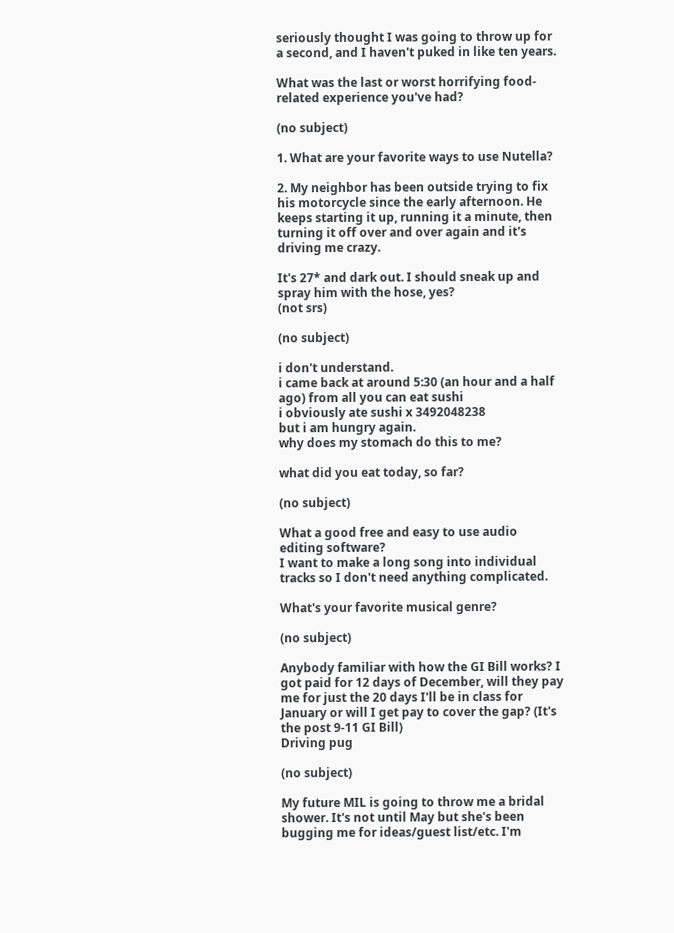seriously thought I was going to throw up for a second, and I haven't puked in like ten years.

What was the last or worst horrifying food-related experience you've had?

(no subject)

1. What are your favorite ways to use Nutella?

2. My neighbor has been outside trying to fix his motorcycle since the early afternoon. He keeps starting it up, running it a minute, then turning it off over and over again and it's driving me crazy.

It's 27* and dark out. I should sneak up and spray him with the hose, yes?
(not srs)

(no subject)

i don't understand.
i came back at around 5:30 (an hour and a half ago) from all you can eat sushi
i obviously ate sushi x 3492048238
but i am hungry again.
why does my stomach do this to me?

what did you eat today, so far?

(no subject)

What a good free and easy to use audio editing software?
I want to make a long song into individual tracks so I don't need anything complicated.

What's your favorite musical genre?

(no subject)

Anybody familiar with how the GI Bill works? I got paid for 12 days of December, will they pay me for just the 20 days I'll be in class for January or will I get pay to cover the gap? (It's the post 9-11 GI Bill)
Driving pug

(no subject)

My future MIL is going to throw me a bridal shower. It's not until May but she's been bugging me for ideas/guest list/etc. I'm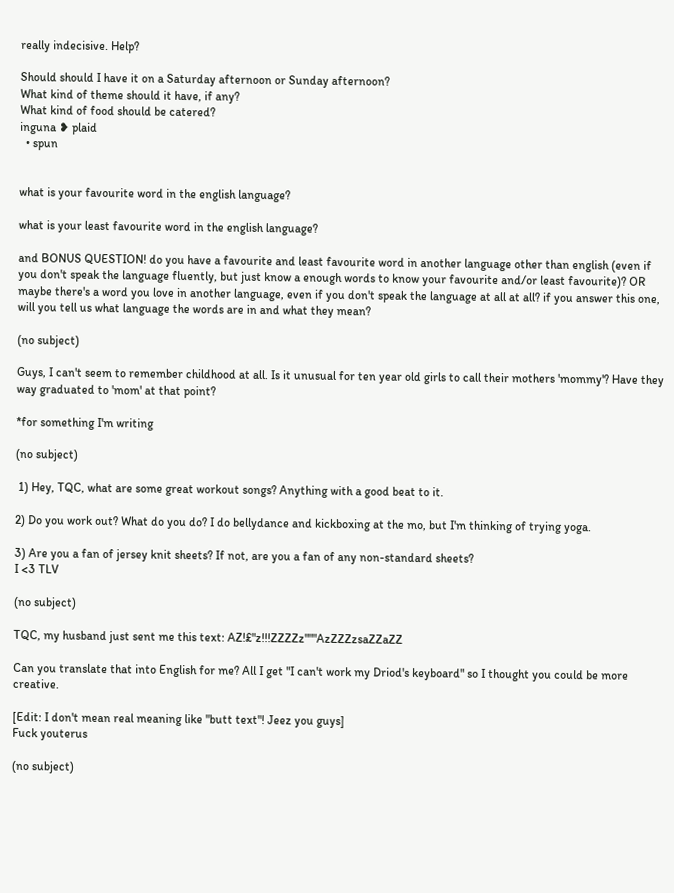really indecisive. Help?

Should should I have it on a Saturday afternoon or Sunday afternoon?
What kind of theme should it have, if any?
What kind of food should be catered?
inguna ❥ plaid
  • spun


what is your favourite word in the english language?

what is your least favourite word in the english language?

and BONUS QUESTION! do you have a favourite and least favourite word in another language other than english (even if you don't speak the language fluently, but just know a enough words to know your favourite and/or least favourite)? OR maybe there's a word you love in another language, even if you don't speak the language at all at all? if you answer this one, will you tell us what language the words are in and what they mean?

(no subject)

Guys, I can't seem to remember childhood at all. Is it unusual for ten year old girls to call their mothers 'mommy'? Have they way graduated to 'mom' at that point?

*for something I'm writing

(no subject)

 1) Hey, TQC, what are some great workout songs? Anything with a good beat to it.

2) Do you work out? What do you do? I do bellydance and kickboxing at the mo, but I'm thinking of trying yoga.

3) Are you a fan of jersey knit sheets? If not, are you a fan of any non-standard sheets?
I <3 TLV

(no subject)

TQC, my husband just sent me this text: AZ!£"z!!!ZZZZz"""AzZZZzsaZZaZZ

Can you translate that into English for me? All I get "I can't work my Driod's keyboard" so I thought you could be more creative.

[Edit: I don't mean real meaning like "butt text"! Jeez you guys]
Fuck youterus

(no subject)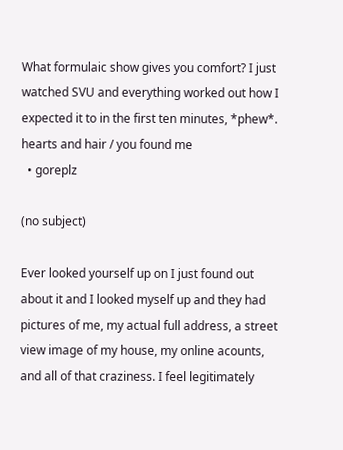What formulaic show gives you comfort? I just watched SVU and everything worked out how I expected it to in the first ten minutes, *phew*.
hearts and hair / you found me
  • goreplz

(no subject)

Ever looked yourself up on I just found out about it and I looked myself up and they had pictures of me, my actual full address, a street view image of my house, my online acounts, and all of that craziness. I feel legitimately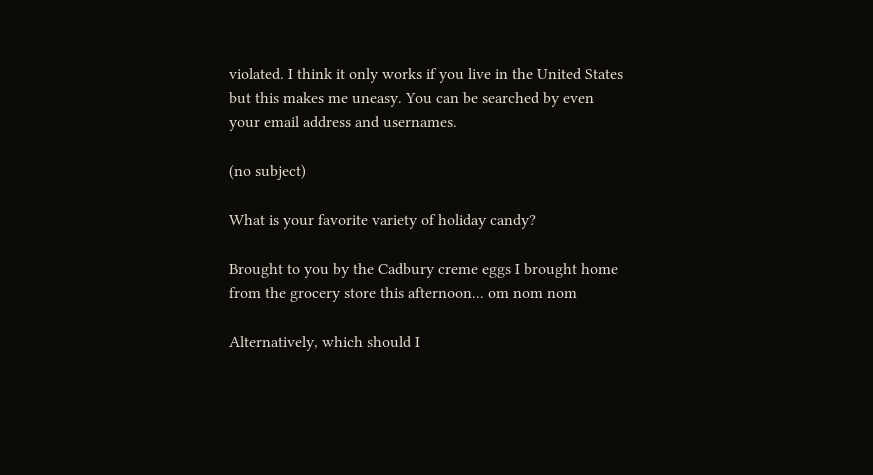violated. I think it only works if you live in the United States but this makes me uneasy. You can be searched by even your email address and usernames.

(no subject)

What is your favorite variety of holiday candy?

Brought to you by the Cadbury creme eggs I brought home from the grocery store this afternoon... om nom nom

Alternatively, which should I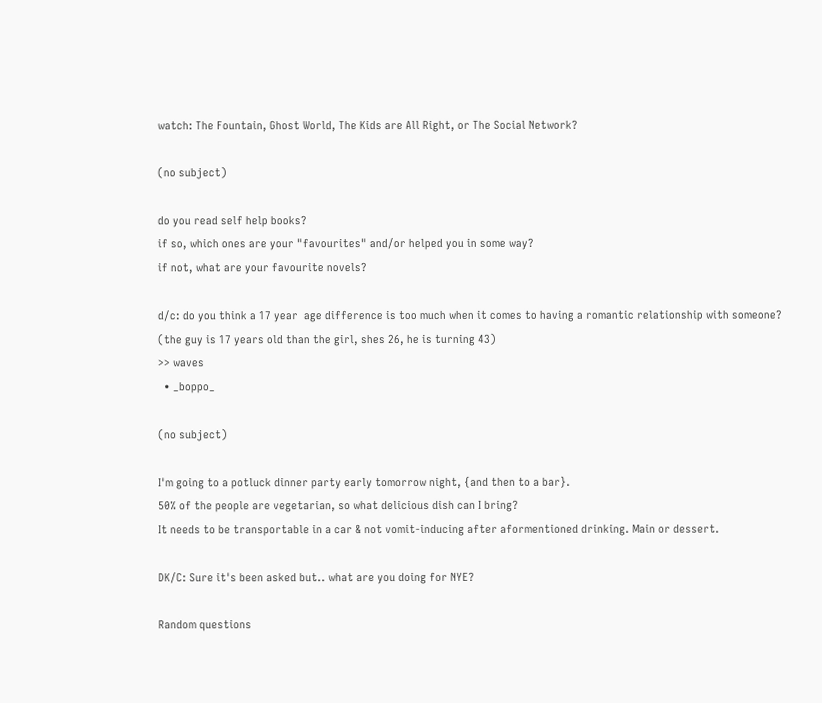watch: The Fountain, Ghost World, The Kids are All Right, or The Social Network?

(no subject)

do you read self help books?
if so, which ones are your "favourites" and/or helped you in some way?
if not, what are your favourite novels?

d/c: do you think a 17 year  age difference is too much when it comes to having a romantic relationship with someone? (the guy is 17 years old than the girl, shes 26, he is turning 43)
>> waves
  • _boppo_

(no subject)

I'm going to a potluck dinner party early tomorrow night, {and then to a bar}.
50% of the people are vegetarian, so what delicious dish can I bring?
It needs to be transportable in a car & not vomit-inducing after aformentioned drinking. Main or dessert.

DK/C: Sure it's been asked but.. what are you doing for NYE?

Random questions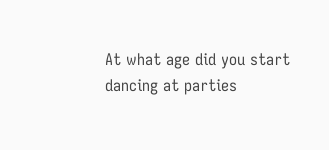At what age did you start dancing at parties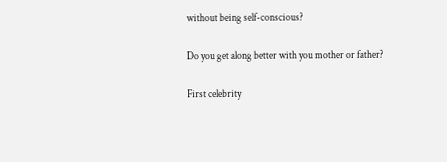without being self-conscious?

Do you get along better with you mother or father?

First celebrity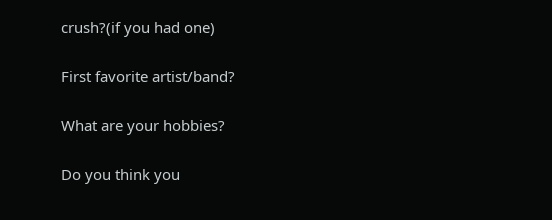crush?(if you had one)

First favorite artist/band?

What are your hobbies?

Do you think you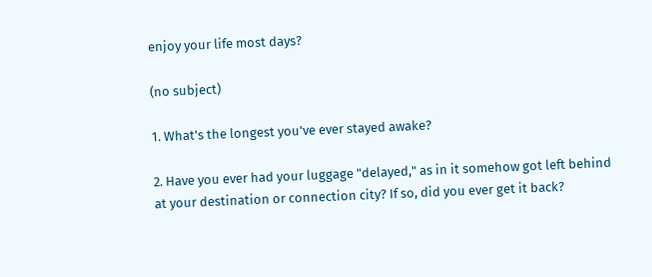enjoy your life most days?

(no subject)

1. What's the longest you've ever stayed awake?

2. Have you ever had your luggage "delayed," as in it somehow got left behind at your destination or connection city? If so, did you ever get it back?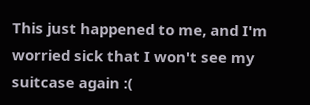This just happened to me, and I'm worried sick that I won't see my suitcase again :(